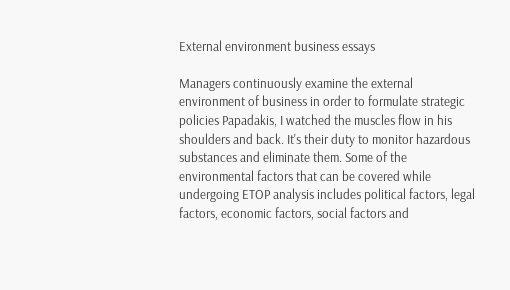External environment business essays

Managers continuously examine the external environment of business in order to formulate strategic policies Papadakis, I watched the muscles flow in his shoulders and back. It's their duty to monitor hazardous substances and eliminate them. Some of the environmental factors that can be covered while undergoing ETOP analysis includes political factors, legal factors, economic factors, social factors and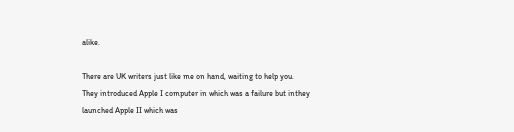alike.

There are UK writers just like me on hand, waiting to help you. They introduced Apple I computer in which was a failure but inthey launched Apple II which was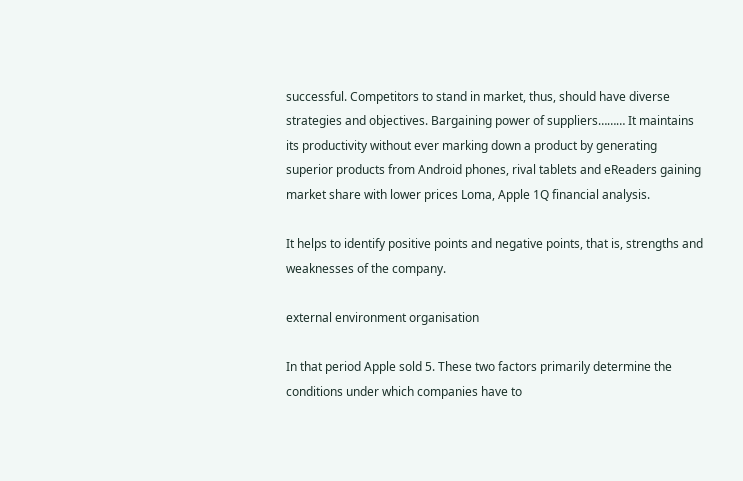successful. Competitors to stand in market, thus, should have diverse strategies and objectives. Bargaining power of suppliers……… It maintains its productivity without ever marking down a product by generating superior products from Android phones, rival tablets and eReaders gaining market share with lower prices Loma, Apple 1Q financial analysis.

It helps to identify positive points and negative points, that is, strengths and weaknesses of the company.

external environment organisation

In that period Apple sold 5. These two factors primarily determine the conditions under which companies have to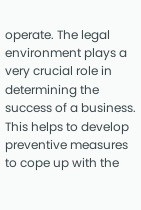operate. The legal environment plays a very crucial role in determining the success of a business. This helps to develop preventive measures to cope up with the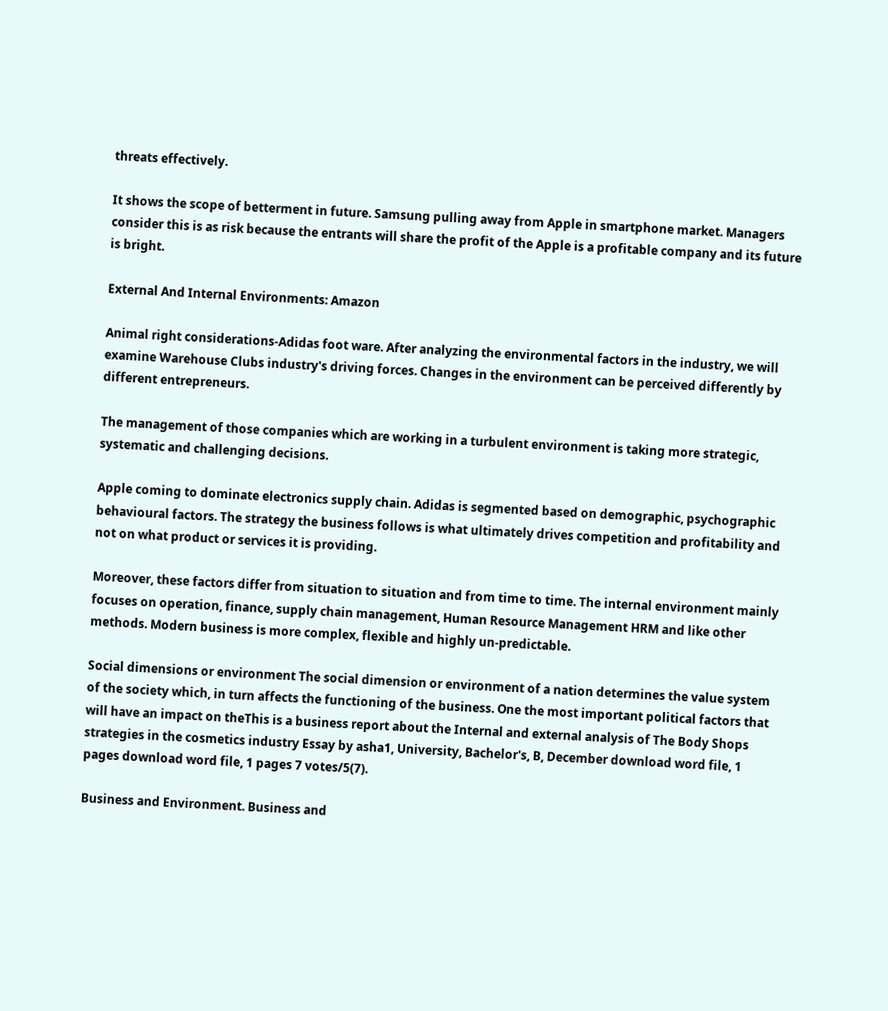threats effectively.

It shows the scope of betterment in future. Samsung pulling away from Apple in smartphone market. Managers consider this is as risk because the entrants will share the profit of the Apple is a profitable company and its future is bright.

External And Internal Environments: Amazon

Animal right considerations-Adidas foot ware. After analyzing the environmental factors in the industry, we will examine Warehouse Clubs industry's driving forces. Changes in the environment can be perceived differently by different entrepreneurs.

The management of those companies which are working in a turbulent environment is taking more strategic, systematic and challenging decisions.

Apple coming to dominate electronics supply chain. Adidas is segmented based on demographic, psychographic behavioural factors. The strategy the business follows is what ultimately drives competition and profitability and not on what product or services it is providing.

Moreover, these factors differ from situation to situation and from time to time. The internal environment mainly focuses on operation, finance, supply chain management, Human Resource Management HRM and like other methods. Modern business is more complex, flexible and highly un-predictable.

Social dimensions or environment The social dimension or environment of a nation determines the value system of the society which, in turn affects the functioning of the business. One the most important political factors that will have an impact on theThis is a business report about the Internal and external analysis of The Body Shops strategies in the cosmetics industry Essay by asha1, University, Bachelor's, B, December download word file, 1 pages download word file, 1 pages 7 votes/5(7).

Business and Environment. Business and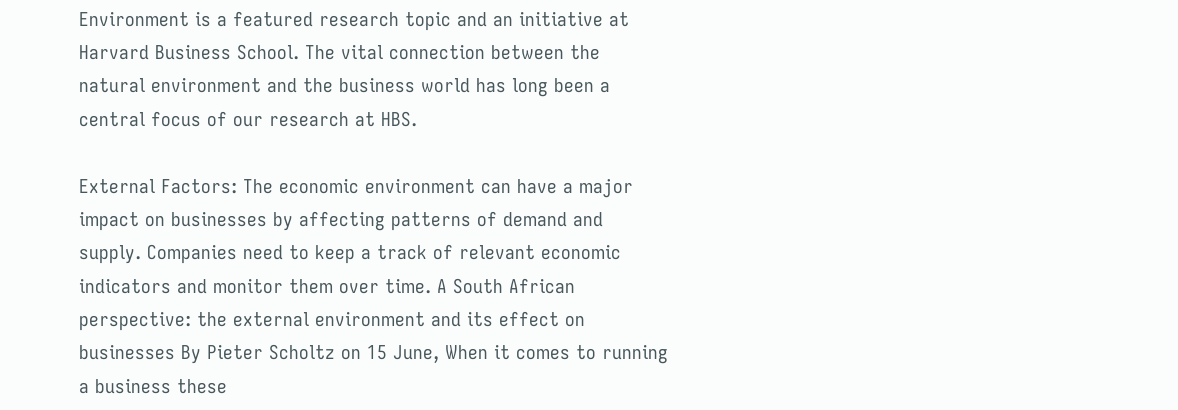Environment is a featured research topic and an initiative at Harvard Business School. The vital connection between the natural environment and the business world has long been a central focus of our research at HBS.

External Factors: The economic environment can have a major impact on businesses by affecting patterns of demand and supply. Companies need to keep a track of relevant economic indicators and monitor them over time. A South African perspective: the external environment and its effect on businesses By Pieter Scholtz on 15 June, When it comes to running a business these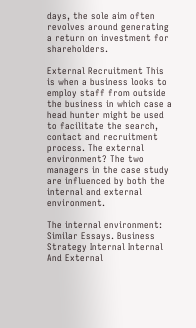days, the sole aim often revolves around generating a return on investment for shareholders.

External Recruitment This is when a business looks to employ staff from outside the business in which case a head hunter might be used to facilitate the search, contact and recruitment process. The external environment? The two managers in the case study are influenced by both the internal and external environment.

The internal environment: Similar Essays. Business Strategy Internal Internal And External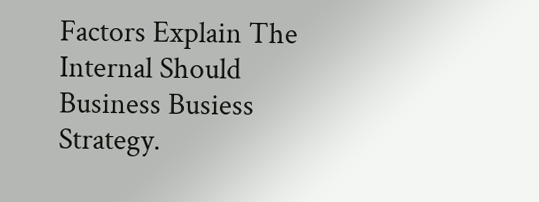Factors Explain The Internal Should Business Busiess Strategy.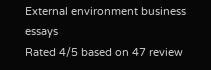External environment business essays
Rated 4/5 based on 47 review